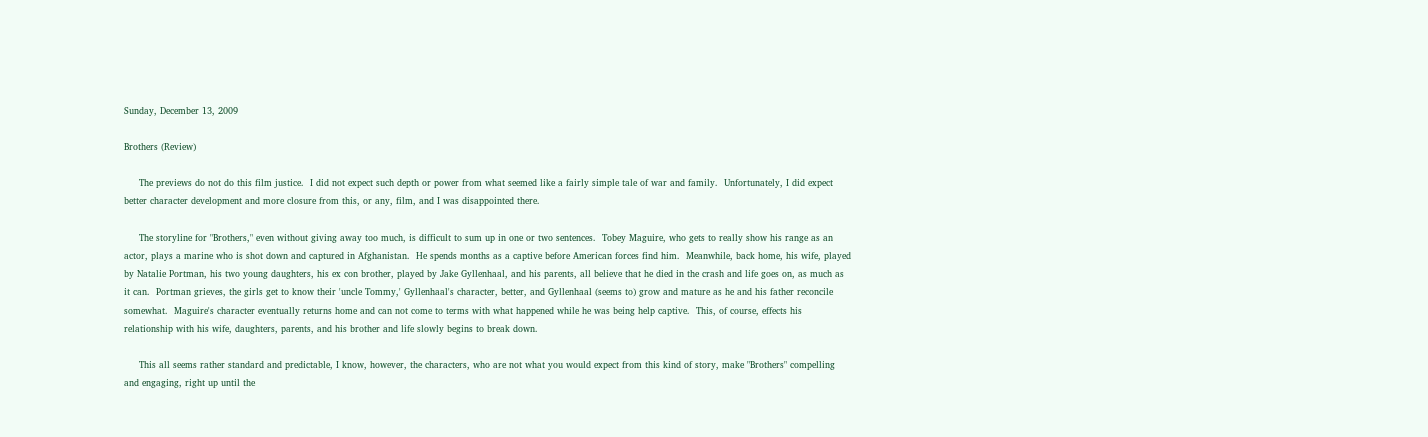Sunday, December 13, 2009

Brothers (Review)

     The previews do not do this film justice.  I did not expect such depth or power from what seemed like a fairly simple tale of war and family.  Unfortunately, I did expect better character development and more closure from this, or any, film, and I was disappointed there.

     The storyline for "Brothers," even without giving away too much, is difficult to sum up in one or two sentences.  Tobey Maguire, who gets to really show his range as an actor, plays a marine who is shot down and captured in Afghanistan.  He spends months as a captive before American forces find him.  Meanwhile, back home, his wife, played by Natalie Portman, his two young daughters, his ex con brother, played by Jake Gyllenhaal, and his parents, all believe that he died in the crash and life goes on, as much as it can.  Portman grieves, the girls get to know their 'uncle Tommy,' Gyllenhaal's character, better, and Gyllenhaal (seems to) grow and mature as he and his father reconcile somewhat.  Maguire's character eventually returns home and can not come to terms with what happened while he was being help captive.  This, of course, effects his relationship with his wife, daughters, parents, and his brother and life slowly begins to break down.

     This all seems rather standard and predictable, I know, however, the characters, who are not what you would expect from this kind of story, make "Brothers" compelling and engaging, right up until the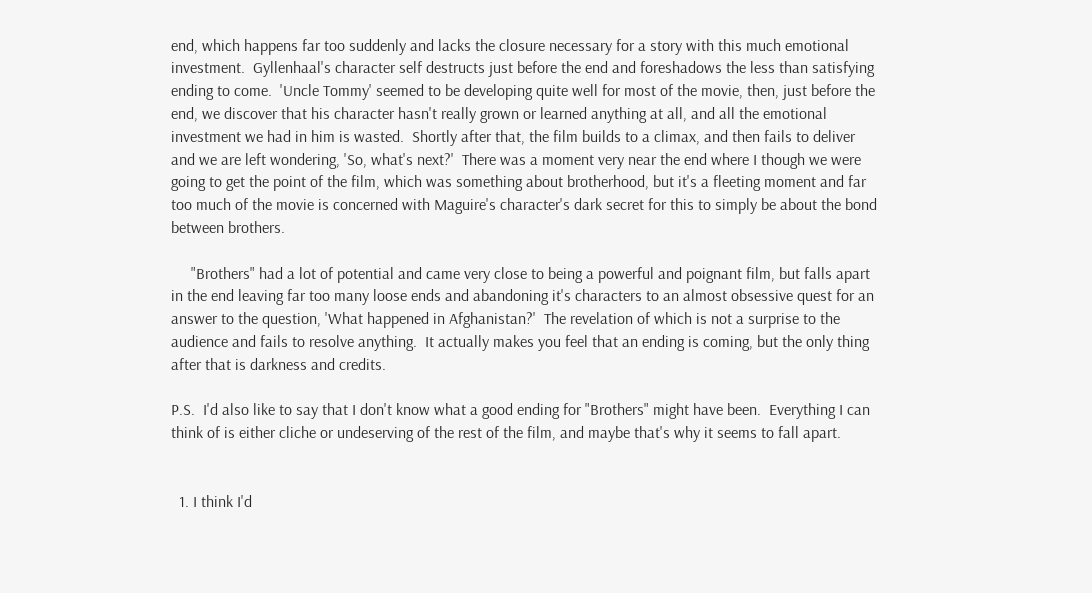end, which happens far too suddenly and lacks the closure necessary for a story with this much emotional investment.  Gyllenhaal's character self destructs just before the end and foreshadows the less than satisfying ending to come.  'Uncle Tommy' seemed to be developing quite well for most of the movie, then, just before the end, we discover that his character hasn't really grown or learned anything at all, and all the emotional investment we had in him is wasted.  Shortly after that, the film builds to a climax, and then fails to deliver and we are left wondering, 'So, what's next?'  There was a moment very near the end where I though we were going to get the point of the film, which was something about brotherhood, but it's a fleeting moment and far too much of the movie is concerned with Maguire's character's dark secret for this to simply be about the bond between brothers.

     "Brothers" had a lot of potential and came very close to being a powerful and poignant film, but falls apart in the end leaving far too many loose ends and abandoning it's characters to an almost obsessive quest for an answer to the question, 'What happened in Afghanistan?'  The revelation of which is not a surprise to the audience and fails to resolve anything.  It actually makes you feel that an ending is coming, but the only thing after that is darkness and credits.

P.S.  I'd also like to say that I don't know what a good ending for "Brothers" might have been.  Everything I can think of is either cliche or undeserving of the rest of the film, and maybe that's why it seems to fall apart.


  1. I think I'd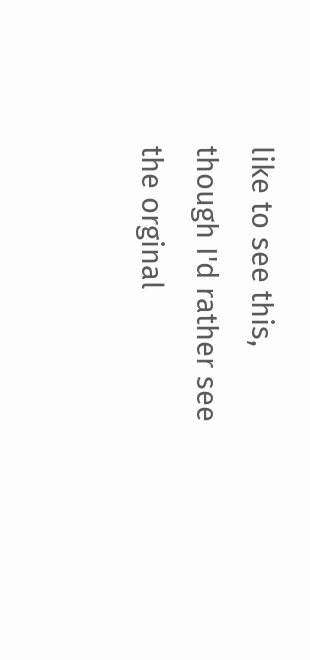like to see this, though I'd rather see the orginal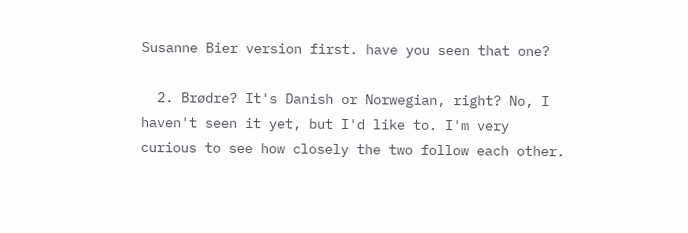Susanne Bier version first. have you seen that one?

  2. Brødre? It's Danish or Norwegian, right? No, I haven't seen it yet, but I'd like to. I'm very curious to see how closely the two follow each other.